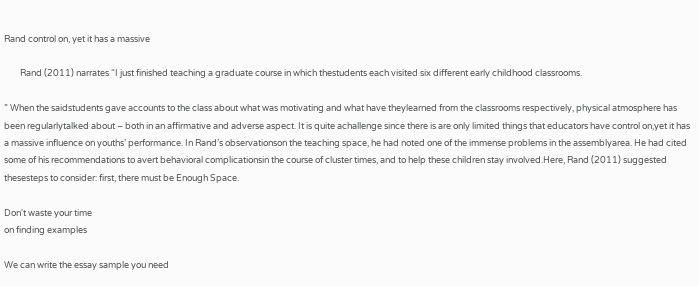Rand control on, yet it has a massive

        Rand (2011) narrates “I just finished teaching a graduate course in which thestudents each visited six different early childhood classrooms.

” When the saidstudents gave accounts to the class about what was motivating and what have theylearned from the classrooms respectively, physical atmosphere has been regularlytalked about – both in an affirmative and adverse aspect. It is quite achallenge since there is are only limited things that educators have control on,yet it has a massive influence on youths’ performance. In Rand’s observationson the teaching space, he had noted one of the immense problems in the assemblyarea. He had cited some of his recommendations to avert behavioral complicationsin the course of cluster times, and to help these children stay involved.Here, Rand (2011) suggested thesesteps to consider: first, there must be Enough Space.

Don't waste your time
on finding examples

We can write the essay sample you need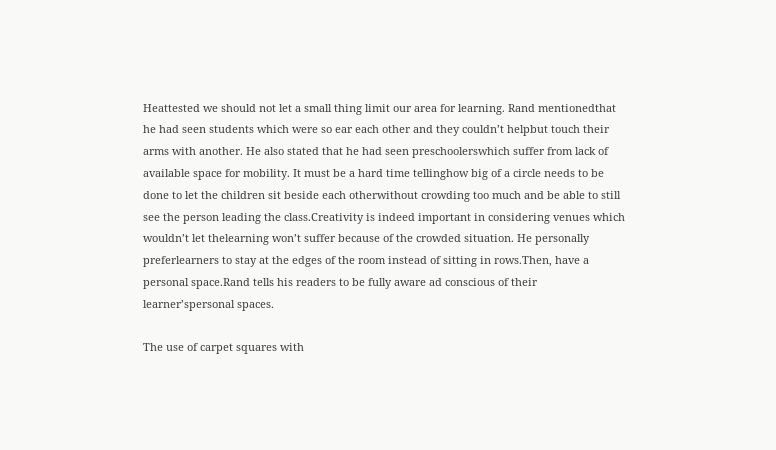Heattested we should not let a small thing limit our area for learning. Rand mentionedthat he had seen students which were so ear each other and they couldn’t helpbut touch their arms with another. He also stated that he had seen preschoolerswhich suffer from lack of available space for mobility. It must be a hard time tellinghow big of a circle needs to be done to let the children sit beside each otherwithout crowding too much and be able to still see the person leading the class.Creativity is indeed important in considering venues which wouldn’t let thelearning won’t suffer because of the crowded situation. He personally preferlearners to stay at the edges of the room instead of sitting in rows.Then, have a personal space.Rand tells his readers to be fully aware ad conscious of their learner’spersonal spaces.

The use of carpet squares with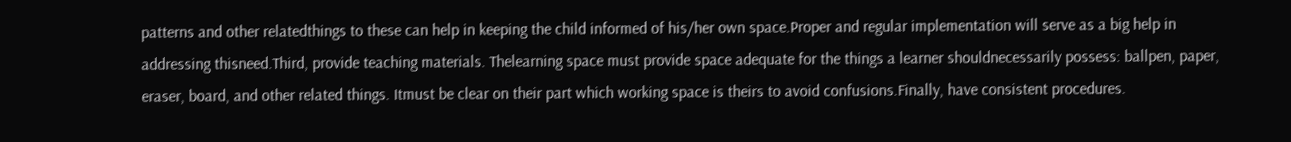patterns and other relatedthings to these can help in keeping the child informed of his/her own space.Proper and regular implementation will serve as a big help in addressing thisneed.Third, provide teaching materials. Thelearning space must provide space adequate for the things a learner shouldnecessarily possess: ballpen, paper, eraser, board, and other related things. Itmust be clear on their part which working space is theirs to avoid confusions.Finally, have consistent procedures.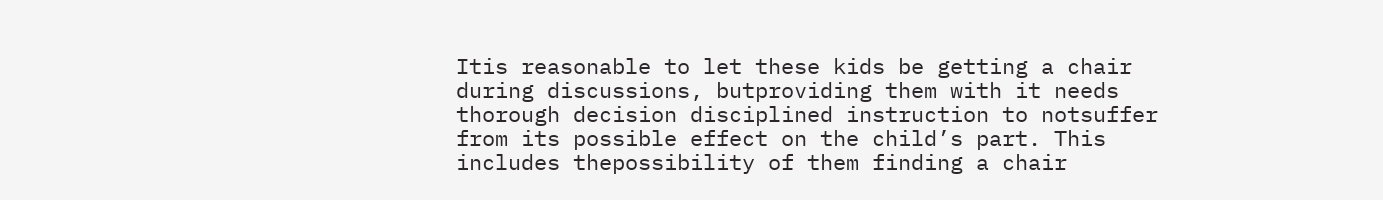Itis reasonable to let these kids be getting a chair during discussions, butproviding them with it needs thorough decision disciplined instruction to notsuffer from its possible effect on the child’s part. This includes thepossibility of them finding a chair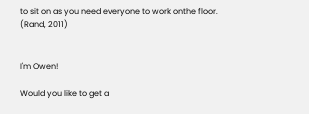to sit on as you need everyone to work onthe floor. (Rand, 2011)


I'm Owen!

Would you like to get a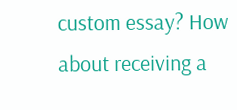custom essay? How about receiving a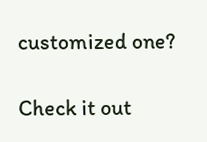customized one?

Check it out